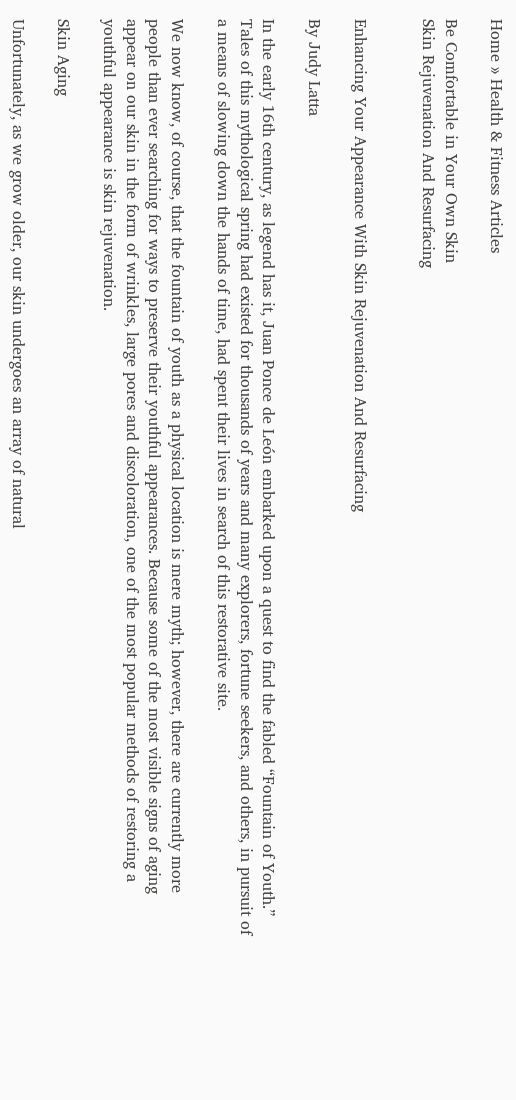Home » Health & Fitness Articles

Be Comfortable in Your Own Skin
Skin Rejuvenation And Resurfacing


Enhancing Your Appearance With Skin Rejuvenation And Resurfacing

By Judy Latta

In the early 16th century, as legend has it, Juan Ponce de León embarked upon a quest to find the fabled “Fountain of Youth.” Tales of this mythological spring had existed for thousands of years and many explorers, fortune seekers, and others, in pursuit of a means of slowing down the hands of time, had spent their lives in search of this restorative site.

We now know, of course, that the fountain of youth as a physical location is mere myth; however, there are currently more people than ever searching for ways to preserve their youthful appearances. Because some of the most visible signs of aging appear on our skin in the form of wrinkles, large pores and discoloration, one of the most popular methods of restoring a youthful appearance is skin rejuvenation.

Skin Aging

Unfortunately, as we grow older, our skin undergoes an array of natural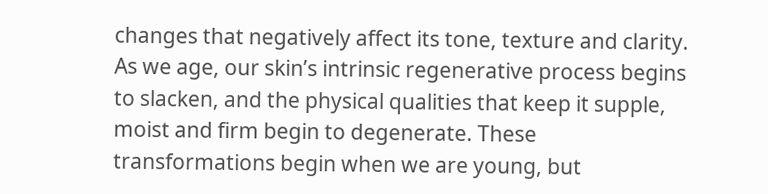changes that negatively affect its tone, texture and clarity. As we age, our skin’s intrinsic regenerative process begins to slacken, and the physical qualities that keep it supple, moist and firm begin to degenerate. These transformations begin when we are young, but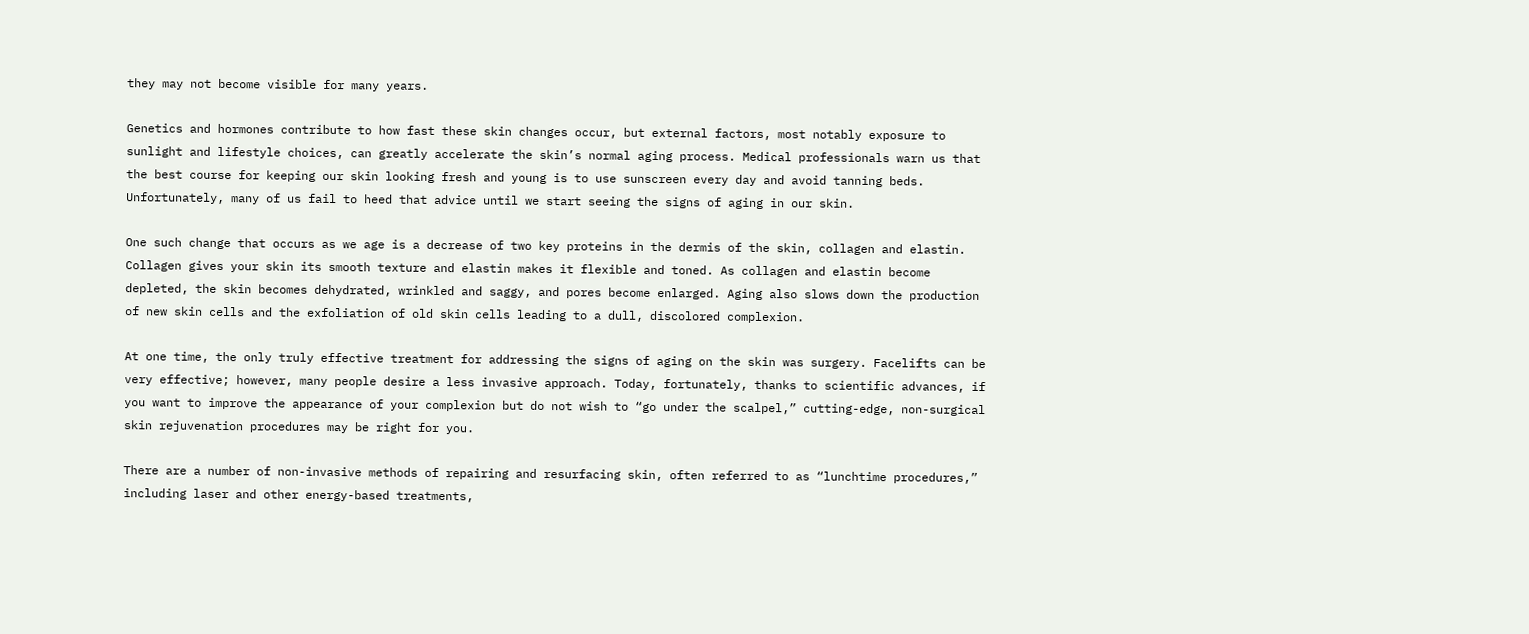they may not become visible for many years.

Genetics and hormones contribute to how fast these skin changes occur, but external factors, most notably exposure to sunlight and lifestyle choices, can greatly accelerate the skin’s normal aging process. Medical professionals warn us that the best course for keeping our skin looking fresh and young is to use sunscreen every day and avoid tanning beds. Unfortunately, many of us fail to heed that advice until we start seeing the signs of aging in our skin.

One such change that occurs as we age is a decrease of two key proteins in the dermis of the skin, collagen and elastin. Collagen gives your skin its smooth texture and elastin makes it flexible and toned. As collagen and elastin become depleted, the skin becomes dehydrated, wrinkled and saggy, and pores become enlarged. Aging also slows down the production of new skin cells and the exfoliation of old skin cells leading to a dull, discolored complexion.

At one time, the only truly effective treatment for addressing the signs of aging on the skin was surgery. Facelifts can be very effective; however, many people desire a less invasive approach. Today, fortunately, thanks to scientific advances, if you want to improve the appearance of your complexion but do not wish to “go under the scalpel,” cutting-edge, non-surgical skin rejuvenation procedures may be right for you.

There are a number of non-invasive methods of repairing and resurfacing skin, often referred to as “lunchtime procedures,” including laser and other energy-based treatments,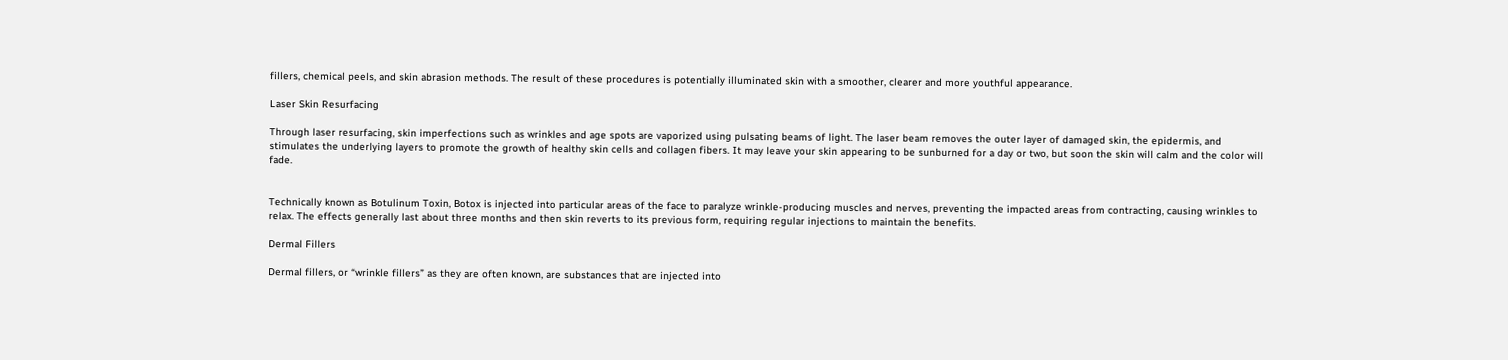fillers, chemical peels, and skin abrasion methods. The result of these procedures is potentially illuminated skin with a smoother, clearer and more youthful appearance.

Laser Skin Resurfacing

Through laser resurfacing, skin imperfections such as wrinkles and age spots are vaporized using pulsating beams of light. The laser beam removes the outer layer of damaged skin, the epidermis, and stimulates the underlying layers to promote the growth of healthy skin cells and collagen fibers. It may leave your skin appearing to be sunburned for a day or two, but soon the skin will calm and the color will fade.


Technically known as Botulinum Toxin, Botox is injected into particular areas of the face to paralyze wrinkle-producing muscles and nerves, preventing the impacted areas from contracting, causing wrinkles to relax. The effects generally last about three months and then skin reverts to its previous form, requiring regular injections to maintain the benefits.

Dermal Fillers

Dermal fillers, or “wrinkle fillers” as they are often known, are substances that are injected into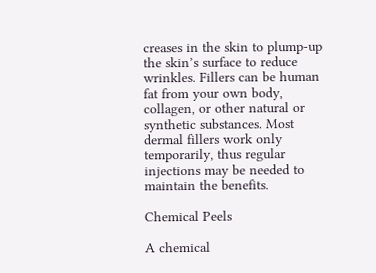creases in the skin to plump-up the skin’s surface to reduce wrinkles. Fillers can be human fat from your own body, collagen, or other natural or synthetic substances. Most dermal fillers work only temporarily, thus regular injections may be needed to maintain the benefits.

Chemical Peels

A chemical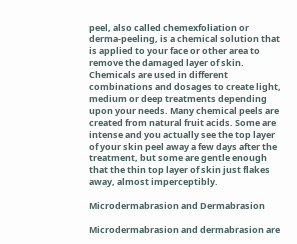peel, also called chemexfoliation or derma-peeling, is a chemical solution that is applied to your face or other area to remove the damaged layer of skin. Chemicals are used in different combinations and dosages to create light, medium or deep treatments depending upon your needs. Many chemical peels are created from natural fruit acids. Some are intense and you actually see the top layer of your skin peel away a few days after the treatment, but some are gentle enough that the thin top layer of skin just flakes away, almost imperceptibly.

Microdermabrasion and Dermabrasion

Microdermabrasion and dermabrasion are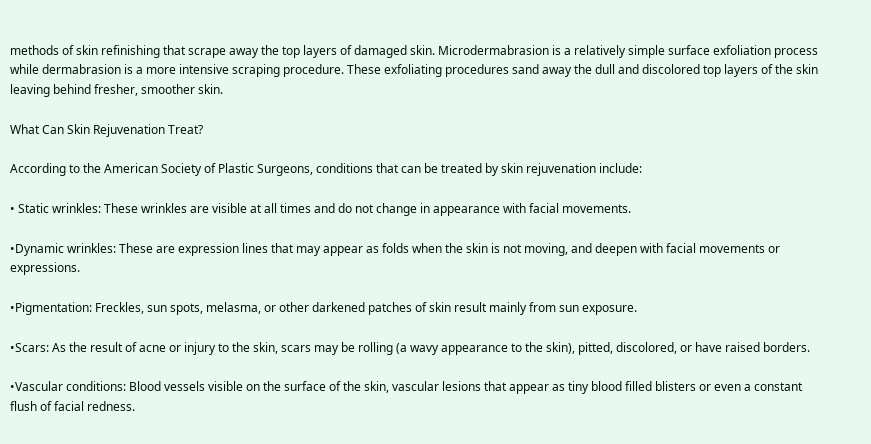methods of skin refinishing that scrape away the top layers of damaged skin. Microdermabrasion is a relatively simple surface exfoliation process while dermabrasion is a more intensive scraping procedure. These exfoliating procedures sand away the dull and discolored top layers of the skin leaving behind fresher, smoother skin.

What Can Skin Rejuvenation Treat?

According to the American Society of Plastic Surgeons, conditions that can be treated by skin rejuvenation include:

• Static wrinkles: These wrinkles are visible at all times and do not change in appearance with facial movements.

•Dynamic wrinkles: These are expression lines that may appear as folds when the skin is not moving, and deepen with facial movements or expressions.

•Pigmentation: Freckles, sun spots, melasma, or other darkened patches of skin result mainly from sun exposure.

•Scars: As the result of acne or injury to the skin, scars may be rolling (a wavy appearance to the skin), pitted, discolored, or have raised borders.

•Vascular conditions: Blood vessels visible on the surface of the skin, vascular lesions that appear as tiny blood filled blisters or even a constant flush of facial redness.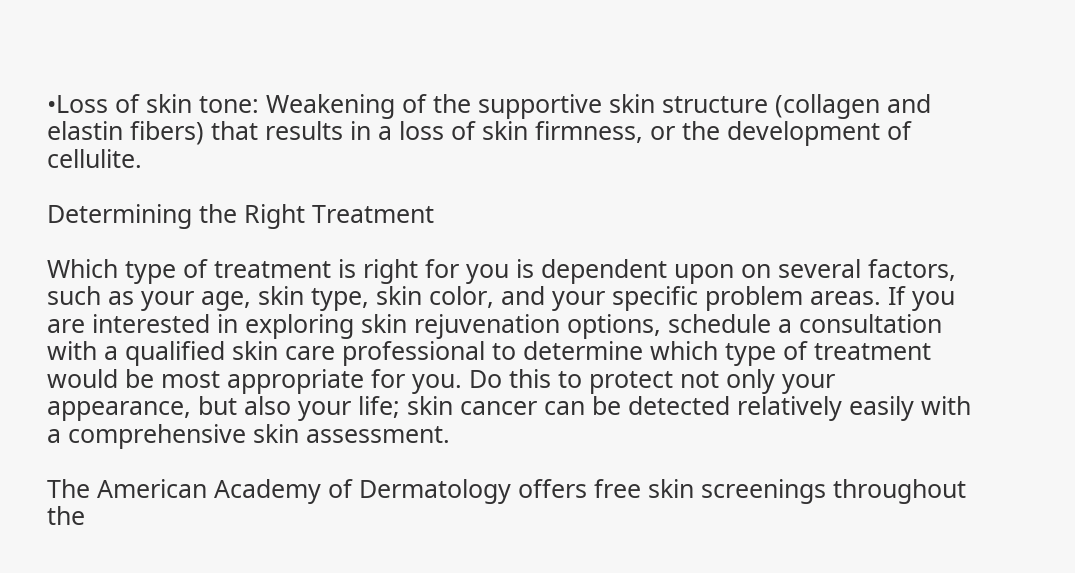•Loss of skin tone: Weakening of the supportive skin structure (collagen and elastin fibers) that results in a loss of skin firmness, or the development of cellulite.

Determining the Right Treatment

Which type of treatment is right for you is dependent upon on several factors, such as your age, skin type, skin color, and your specific problem areas. If you are interested in exploring skin rejuvenation options, schedule a consultation with a qualified skin care professional to determine which type of treatment would be most appropriate for you. Do this to protect not only your appearance, but also your life; skin cancer can be detected relatively easily with a comprehensive skin assessment.

The American Academy of Dermatology offers free skin screenings throughout the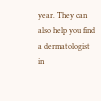year. They can also help you find a dermatologist in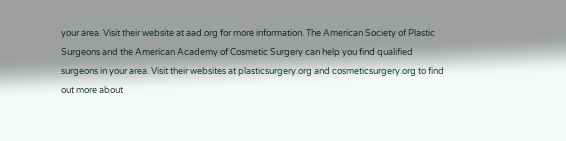your area. Visit their website at aad.org for more information. The American Society of Plastic Surgeons and the American Academy of Cosmetic Surgery can help you find qualified surgeons in your area. Visit their websites at plasticsurgery.org and cosmeticsurgery.org to find out more about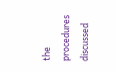the procedures discussed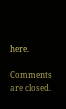here.

Comments are closed.